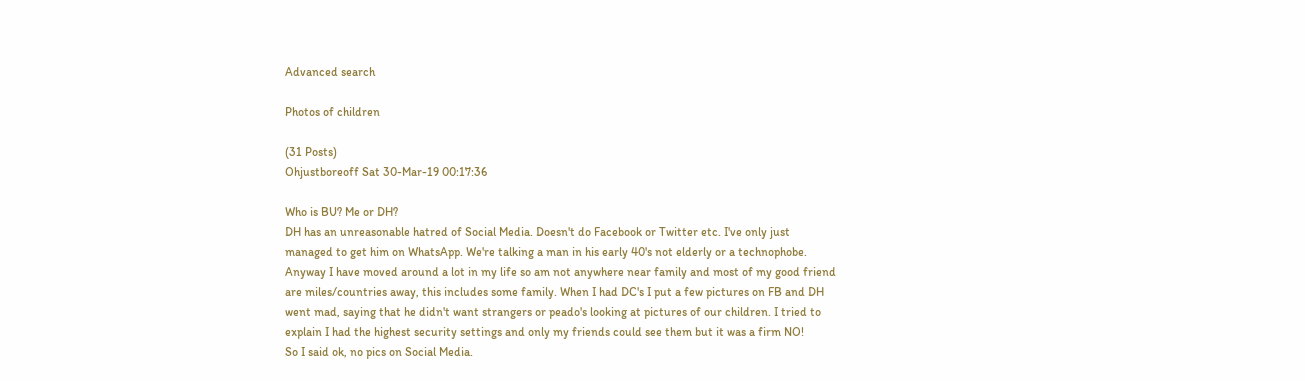Advanced search

Photos of children

(31 Posts)
Ohjustboreoff Sat 30-Mar-19 00:17:36

Who is BU? Me or DH?
DH has an unreasonable hatred of Social Media. Doesn't do Facebook or Twitter etc. I've only just managed to get him on WhatsApp. We're talking a man in his early 40's not elderly or a technophobe.
Anyway I have moved around a lot in my life so am not anywhere near family and most of my good friend are miles/countries away, this includes some family. When I had DC's I put a few pictures on FB and DH went mad, saying that he didn't want strangers or peado's looking at pictures of our children. I tried to explain I had the highest security settings and only my friends could see them but it was a firm NO!
So I said ok, no pics on Social Media.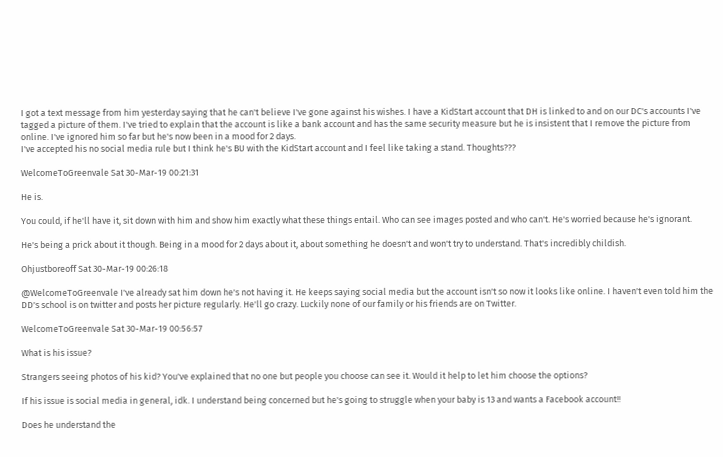I got a text message from him yesterday saying that he can't believe I've gone against his wishes. I have a KidStart account that DH is linked to and on our DC's accounts I've tagged a picture of them. I've tried to explain that the account is like a bank account and has the same security measure but he is insistent that I remove the picture from online. I've ignored him so far but he's now been in a mood for 2 days.
I've accepted his no social media rule but I think he's BU with the KidStart account and I feel like taking a stand. Thoughts???

WelcomeToGreenvale Sat 30-Mar-19 00:21:31

He is.

You could, if he'll have it, sit down with him and show him exactly what these things entail. Who can see images posted and who can't. He's worried because he's ignorant.

He's being a prick about it though. Being in a mood for 2 days about it, about something he doesn't and won't try to understand. That's incredibly childish.

Ohjustboreoff Sat 30-Mar-19 00:26:18

@WelcomeToGreenvale I've already sat him down he's not having it. He keeps saying social media but the account isn't so now it looks like online. I haven't even told him the DD's school is on twitter and posts her picture regularly. He'll go crazy. Luckily none of our family or his friends are on Twitter.

WelcomeToGreenvale Sat 30-Mar-19 00:56:57

What is his issue?

Strangers seeing photos of his kid? You've explained that no one but people you choose can see it. Would it help to let him choose the options?

If his issue is social media in general, idk. I understand being concerned but he's going to struggle when your baby is 13 and wants a Facebook account!!

Does he understand the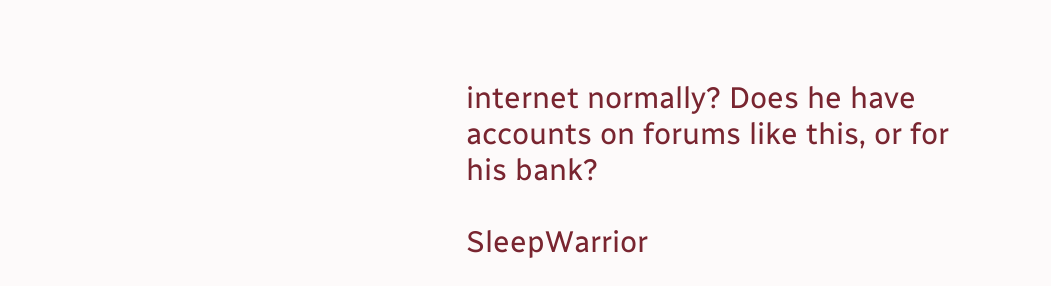internet normally? Does he have accounts on forums like this, or for his bank?

SleepWarrior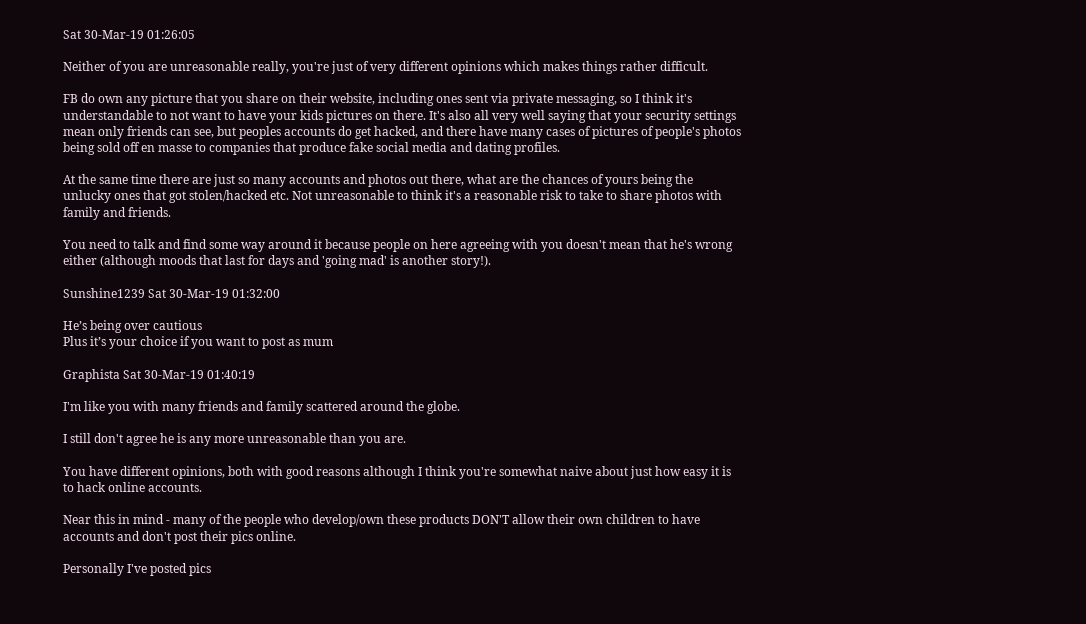Sat 30-Mar-19 01:26:05

Neither of you are unreasonable really, you're just of very different opinions which makes things rather difficult.

FB do own any picture that you share on their website, including ones sent via private messaging, so I think it's understandable to not want to have your kids pictures on there. It's also all very well saying that your security settings mean only friends can see, but peoples accounts do get hacked, and there have many cases of pictures of people's photos being sold off en masse to companies that produce fake social media and dating profiles.

At the same time there are just so many accounts and photos out there, what are the chances of yours being the unlucky ones that got stolen/hacked etc. Not unreasonable to think it's a reasonable risk to take to share photos with family and friends.

You need to talk and find some way around it because people on here agreeing with you doesn't mean that he's wrong either (although moods that last for days and 'going mad' is another story!).

Sunshine1239 Sat 30-Mar-19 01:32:00

He’s being over cautious
Plus it’s your choice if you want to post as mum

Graphista Sat 30-Mar-19 01:40:19

I'm like you with many friends and family scattered around the globe.

I still don't agree he is any more unreasonable than you are.

You have different opinions, both with good reasons although I think you're somewhat naive about just how easy it is to hack online accounts.

Near this in mind - many of the people who develop/own these products DON'T allow their own children to have accounts and don't post their pics online.

Personally I've posted pics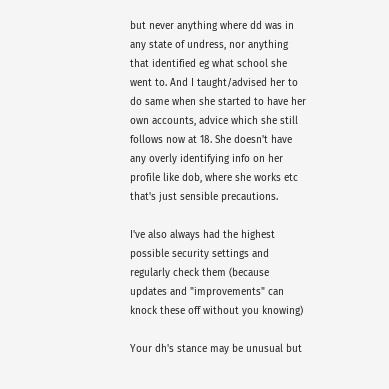but never anything where dd was in any state of undress, nor anything that identified eg what school she went to. And I taught/advised her to do same when she started to have her own accounts, advice which she still follows now at 18. She doesn't have any overly identifying info on her profile like dob, where she works etc that's just sensible precautions.

I've also always had the highest possible security settings and regularly check them (because updates and "improvements" can knock these off without you knowing)

Your dh's stance may be unusual but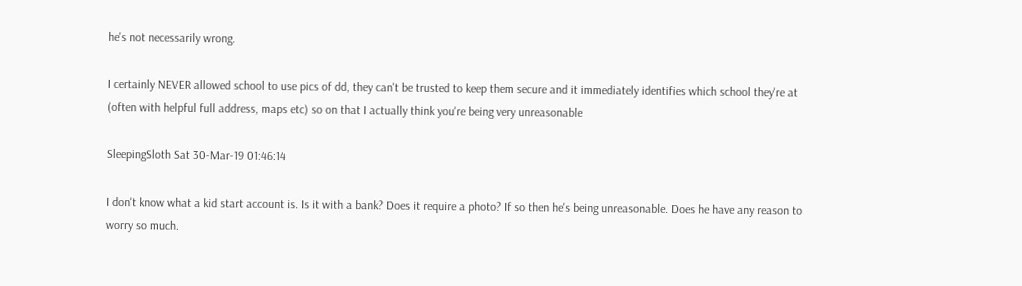he's not necessarily wrong.

I certainly NEVER allowed school to use pics of dd, they can't be trusted to keep them secure and it immediately identifies which school they're at (often with helpful full address, maps etc) so on that I actually think you're being very unreasonable

SleepingSloth Sat 30-Mar-19 01:46:14

I don't know what a kid start account is. Is it with a bank? Does it require a photo? If so then he's being unreasonable. Does he have any reason to worry so much.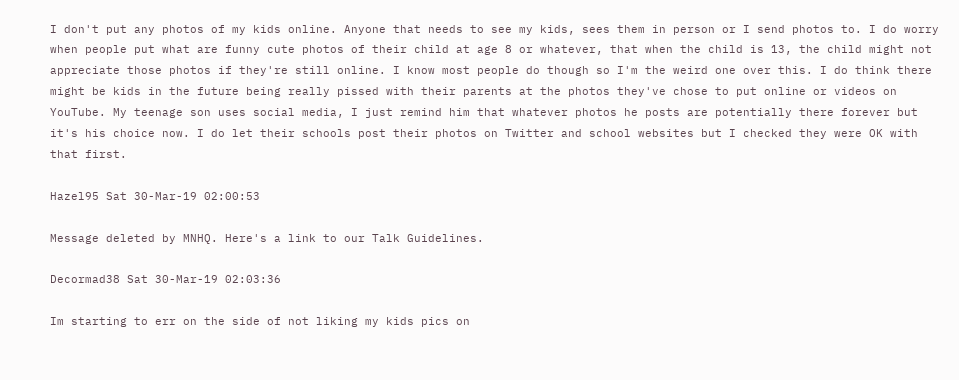I don't put any photos of my kids online. Anyone that needs to see my kids, sees them in person or I send photos to. I do worry when people put what are funny cute photos of their child at age 8 or whatever, that when the child is 13, the child might not appreciate those photos if they're still online. I know most people do though so I'm the weird one over this. I do think there might be kids in the future being really pissed with their parents at the photos they've chose to put online or videos on YouTube. My teenage son uses social media, I just remind him that whatever photos he posts are potentially there forever but it's his choice now. I do let their schools post their photos on Twitter and school websites but I checked they were OK with that first.

Hazel95 Sat 30-Mar-19 02:00:53

Message deleted by MNHQ. Here's a link to our Talk Guidelines.

Decormad38 Sat 30-Mar-19 02:03:36

Im starting to err on the side of not liking my kids pics on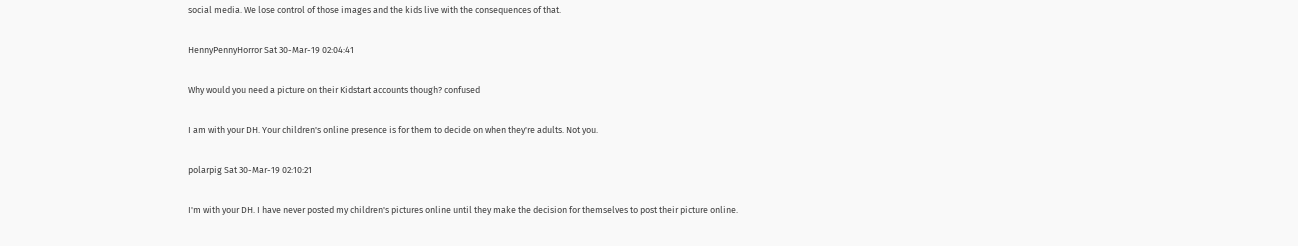social media. We lose control of those images and the kids live with the consequences of that.

HennyPennyHorror Sat 30-Mar-19 02:04:41

Why would you need a picture on their Kidstart accounts though? confused

I am with your DH. Your children's online presence is for them to decide on when they're adults. Not you.

polarpig Sat 30-Mar-19 02:10:21

I'm with your DH. I have never posted my children's pictures online until they make the decision for themselves to post their picture online.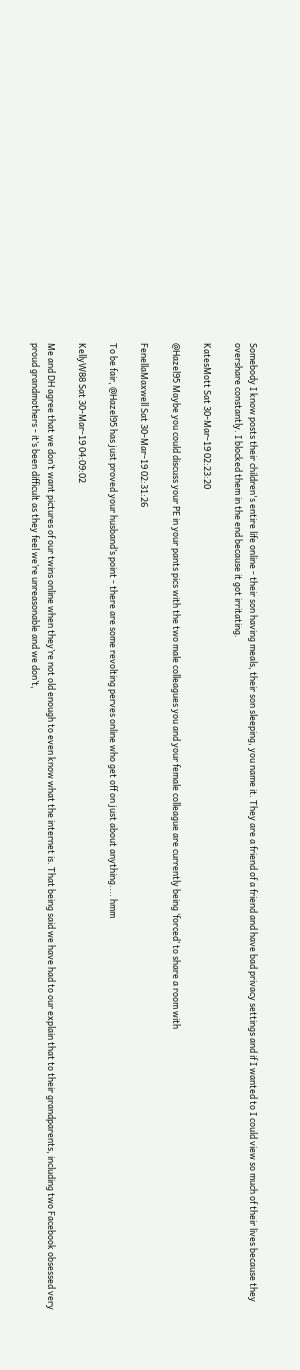Somebody I know posts their children's entire life online - their son having meals, their son sleeping, you name it. They are a friend of a friend and have bad privacy settings and if I wanted to I could view so much of their lives because they overshare constantly. I blocked them in the end because it got irritating.

KatesMott Sat 30-Mar-19 02:23:20

@Hazel95 Maybe you could discuss your PE in your pants pics with the two male colleagues you and your female colleague are currently being ‘forced’ to share a room with

FenellaMaxwell Sat 30-Mar-19 02:31:26

To be fair, @Hazel95 has just proved your husband’s point - there are some revolting perves online who get off on just about anything.... hmm

KellyW88 Sat 30-Mar-19 04:09:02

Me and DH agree that we don’t want pictures of our twins online when they’re not old enough to even know what the internet is. That being said we have had to our explain that to their grandparents, including two Facebook obsessed very proud grandmothers - it’s been difficult as they feel we’re unreasonable and we don’t,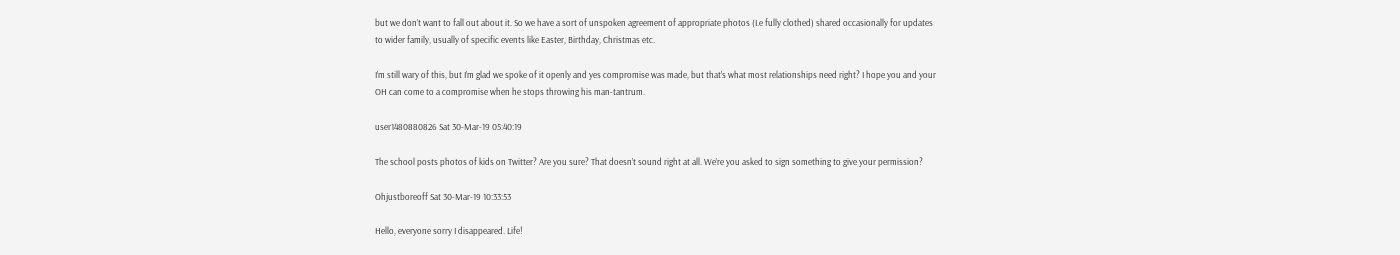but we don’t want to fall out about it. So we have a sort of unspoken agreement of appropriate photos (I.e fully clothed) shared occasionally for updates to wider family, usually of specific events like Easter, Birthday, Christmas etc.

I’m still wary of this, but I’m glad we spoke of it openly and yes compromise was made, but that’s what most relationships need right? I hope you and your OH can come to a compromise when he stops throwing his man-tantrum.

user1480880826 Sat 30-Mar-19 05:40:19

The school posts photos of kids on Twitter? Are you sure? That doesn’t sound right at all. We’re you asked to sign something to give your permission?

Ohjustboreoff Sat 30-Mar-19 10:33:53

Hello, everyone sorry I disappeared. Life!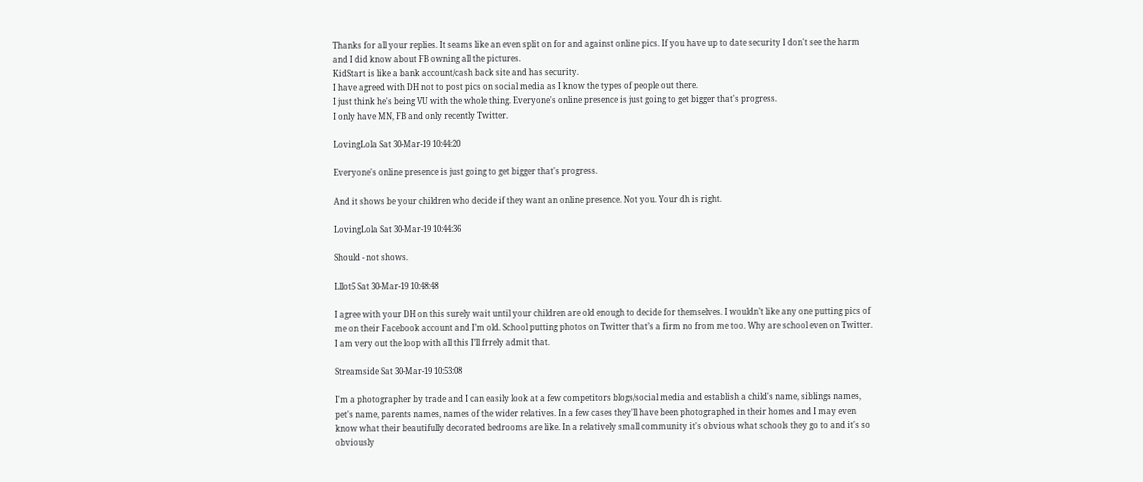Thanks for all your replies. It seams like an even split on for and against online pics. If you have up to date security I don't see the harm and I did know about FB owning all the pictures.
KidStart is like a bank account/cash back site and has security.
I have agreed with DH not to post pics on social media as I know the types of people out there.
I just think he's being VU with the whole thing. Everyone's online presence is just going to get bigger that's progress.
I only have MN, FB and only recently Twitter.

LovingLola Sat 30-Mar-19 10:44:20

Everyone's online presence is just going to get bigger that's progress.

And it shows be your children who decide if they want an online presence. Not you. Your dh is right.

LovingLola Sat 30-Mar-19 10:44:36

Should - not shows.

Lllot5 Sat 30-Mar-19 10:48:48

I agree with your DH on this surely wait until your children are old enough to decide for themselves. I wouldn’t like any one putting pics of me on their Facebook account and I’m old. School putting photos on Twitter that’s a firm no from me too. Why are school even on Twitter.
I am very out the loop with all this I’ll frrely admit that.

Streamside Sat 30-Mar-19 10:53:08

I'm a photographer by trade and I can easily look at a few competitors blogs/social media and establish a child's name, siblings names, pet's name, parents names, names of the wider relatives. In a few cases they'll have been photographed in their homes and I may even know what their beautifully decorated bedrooms are like. In a relatively small community it's obvious what schools they go to and it's so obviously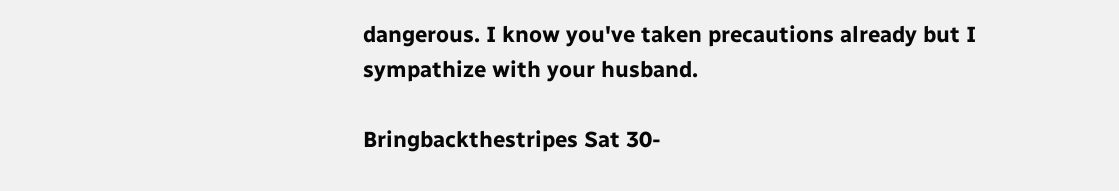dangerous. I know you've taken precautions already but I sympathize with your husband.

Bringbackthestripes Sat 30-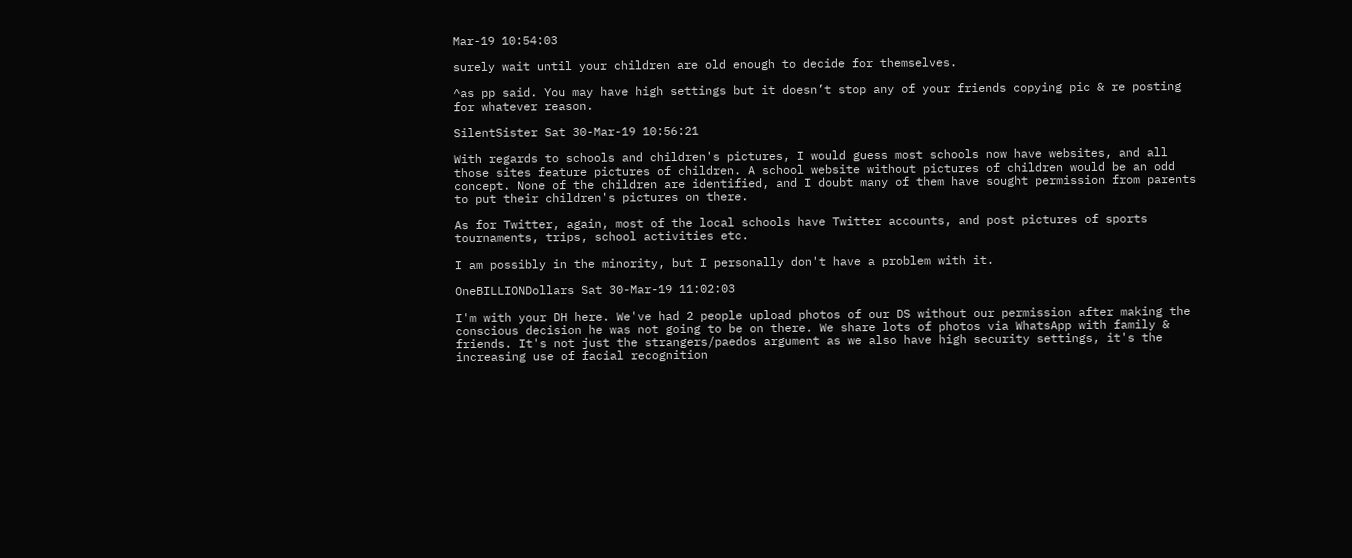Mar-19 10:54:03

surely wait until your children are old enough to decide for themselves.

^as pp said. You may have high settings but it doesn’t stop any of your friends copying pic & re posting for whatever reason.

SilentSister Sat 30-Mar-19 10:56:21

With regards to schools and children's pictures, I would guess most schools now have websites, and all those sites feature pictures of children. A school website without pictures of children would be an odd concept. None of the children are identified, and I doubt many of them have sought permission from parents to put their children's pictures on there.

As for Twitter, again, most of the local schools have Twitter accounts, and post pictures of sports tournaments, trips, school activities etc.

I am possibly in the minority, but I personally don't have a problem with it.

OneBILLIONDollars Sat 30-Mar-19 11:02:03

I'm with your DH here. We've had 2 people upload photos of our DS without our permission after making the conscious decision he was not going to be on there. We share lots of photos via WhatsApp with family & friends. It's not just the strangers/paedos argument as we also have high security settings, it's the increasing use of facial recognition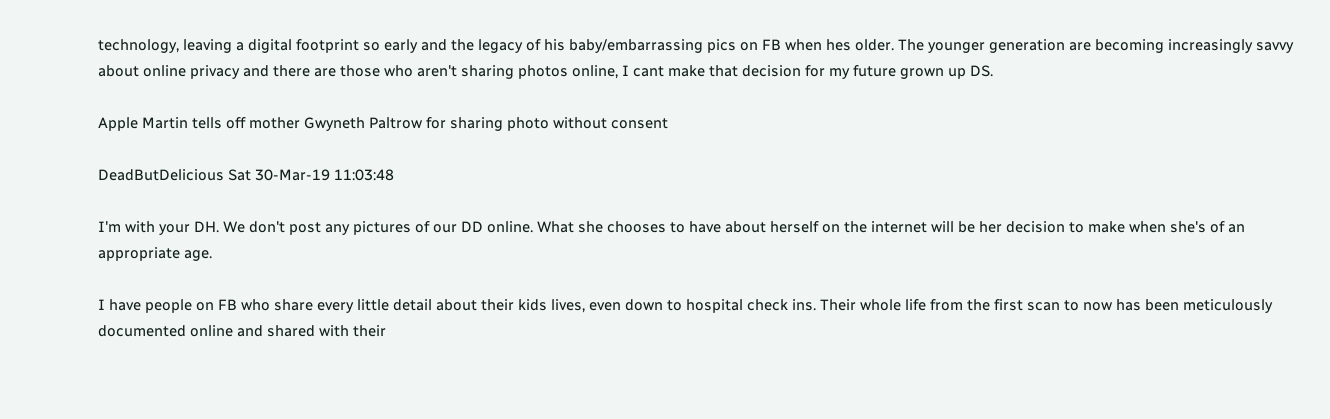technology, leaving a digital footprint so early and the legacy of his baby/embarrassing pics on FB when hes older. The younger generation are becoming increasingly savvy about online privacy and there are those who aren't sharing photos online, I cant make that decision for my future grown up DS.

Apple Martin tells off mother Gwyneth Paltrow for sharing photo without consent

DeadButDelicious Sat 30-Mar-19 11:03:48

I'm with your DH. We don't post any pictures of our DD online. What she chooses to have about herself on the internet will be her decision to make when she's of an appropriate age.

I have people on FB who share every little detail about their kids lives, even down to hospital check ins. Their whole life from the first scan to now has been meticulously documented online and shared with their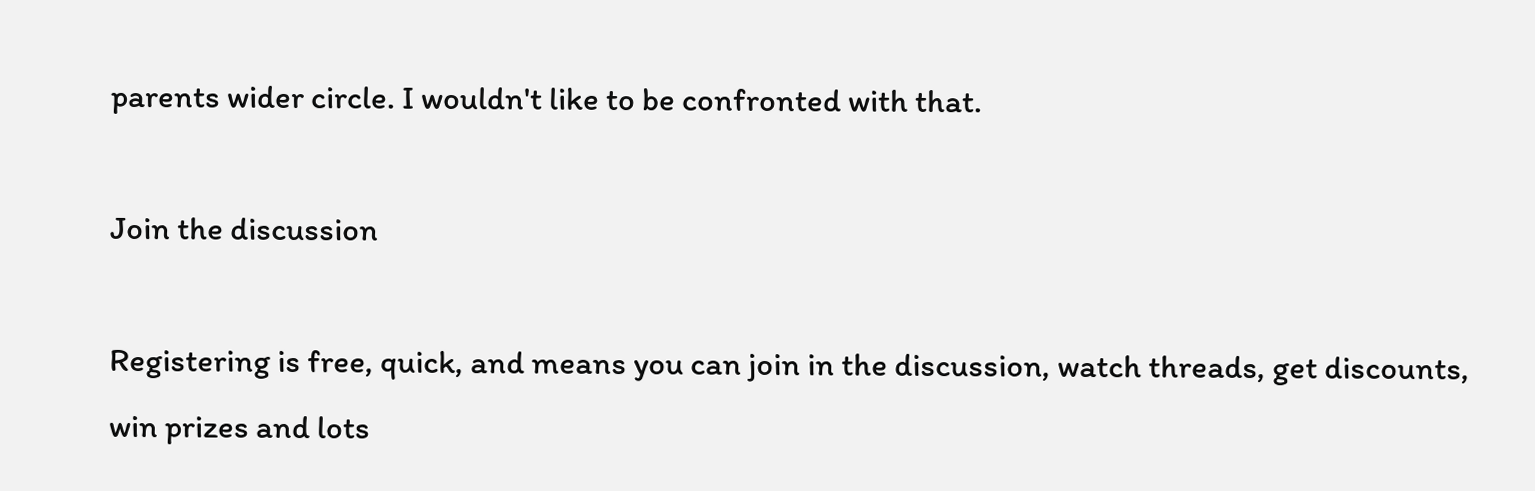parents wider circle. I wouldn't like to be confronted with that.

Join the discussion

Registering is free, quick, and means you can join in the discussion, watch threads, get discounts, win prizes and lots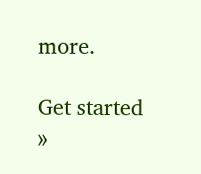more.

Get started »